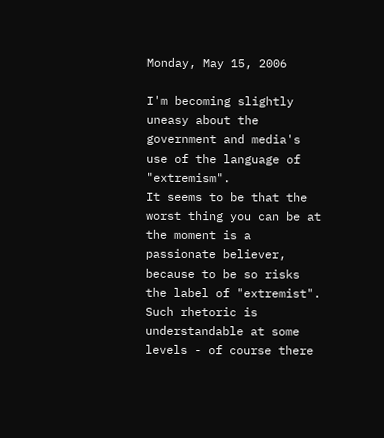Monday, May 15, 2006

I'm becoming slightly uneasy about the government and media's use of the language of "extremism".
It seems to be that the worst thing you can be at the moment is a passionate believer, because to be so risks the label of "extremist".
Such rhetoric is understandable at some levels - of course there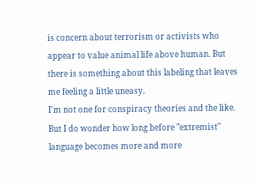is concern about terrorism or activists who appear to value animal life above human. But there is something about this labeling that leaves me feeling a little uneasy.
I'm not one for conspiracy theories and the like. But I do wonder how long before "extremist" language becomes more and more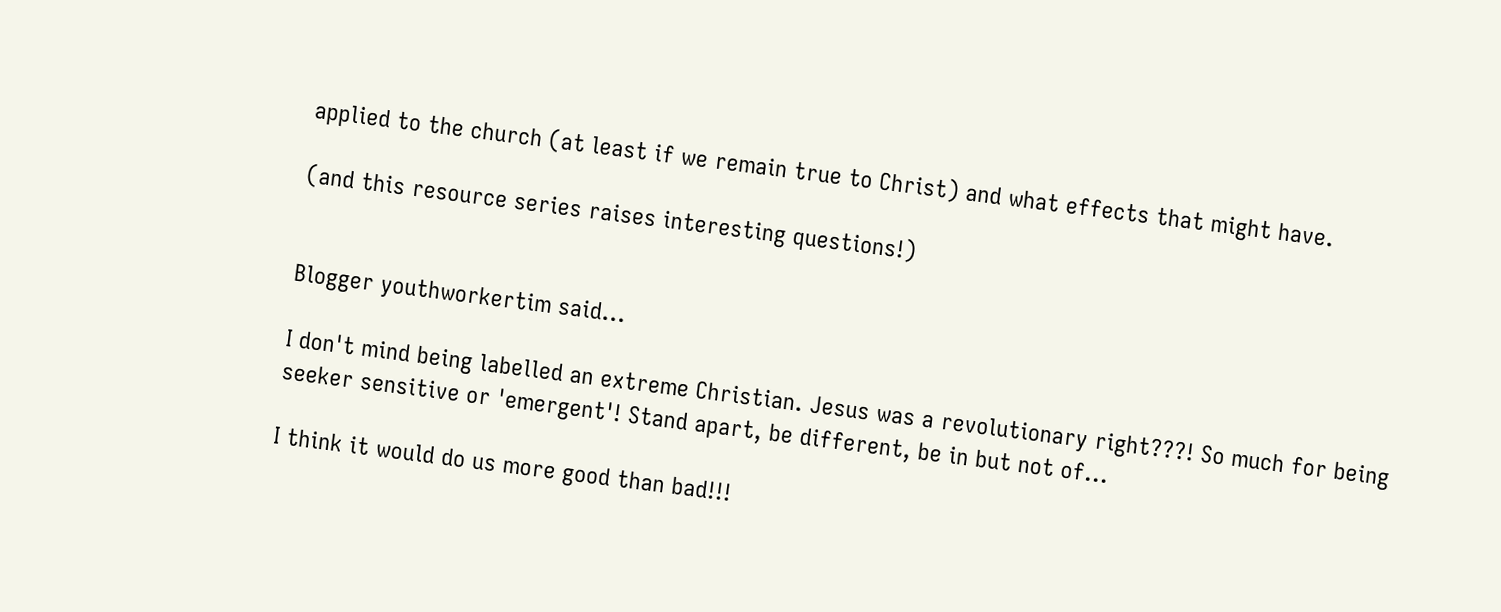applied to the church (at least if we remain true to Christ) and what effects that might have.

(and this resource series raises interesting questions!)


Blogger youthworkertim said...

I don't mind being labelled an extreme Christian. Jesus was a revolutionary right???! So much for being seeker sensitive or 'emergent'! Stand apart, be different, be in but not of...

I think it would do us more good than bad!!!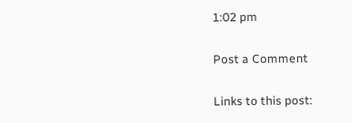1:02 pm

Post a Comment

Links to this post: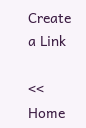Create a Link

<< Home